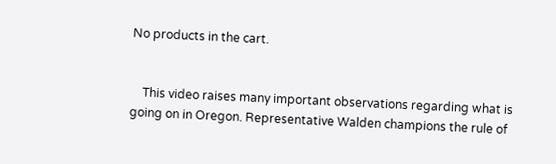No products in the cart.


    This video raises many important observations regarding what is going on in Oregon. Representative Walden champions the rule of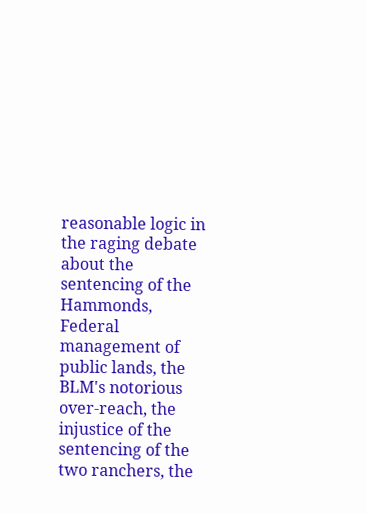reasonable logic in the raging debate about the sentencing of the Hammonds,  Federal management of public lands, the BLM's notorious over-reach, the injustice of the sentencing of the two ranchers, the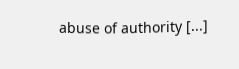abuse of authority [...]